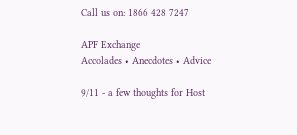Call us on: 1866 428 7247

APF Exchange
Accolades • Anecdotes • Advice

9/11 - a few thoughts for Host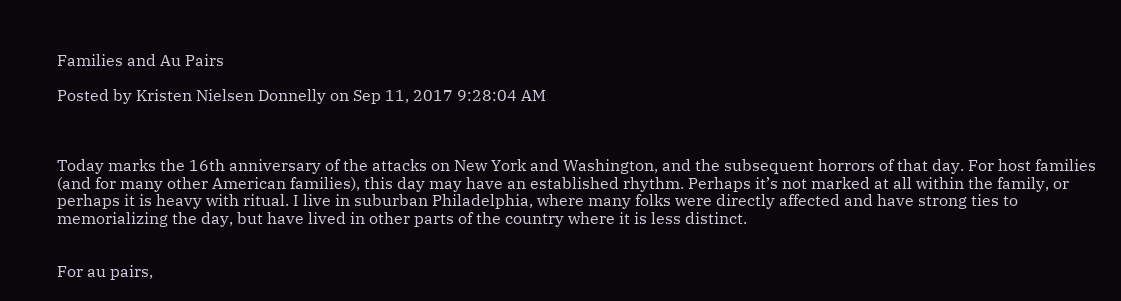Families and Au Pairs

Posted by Kristen Nielsen Donnelly on Sep 11, 2017 9:28:04 AM



Today marks the 16th anniversary of the attacks on New York and Washington, and the subsequent horrors of that day. For host families (and for many other American families), this day may have an established rhythm. Perhaps it’s not marked at all within the family, or perhaps it is heavy with ritual. I live in suburban Philadelphia, where many folks were directly affected and have strong ties to memorializing the day, but have lived in other parts of the country where it is less distinct.


For au pairs,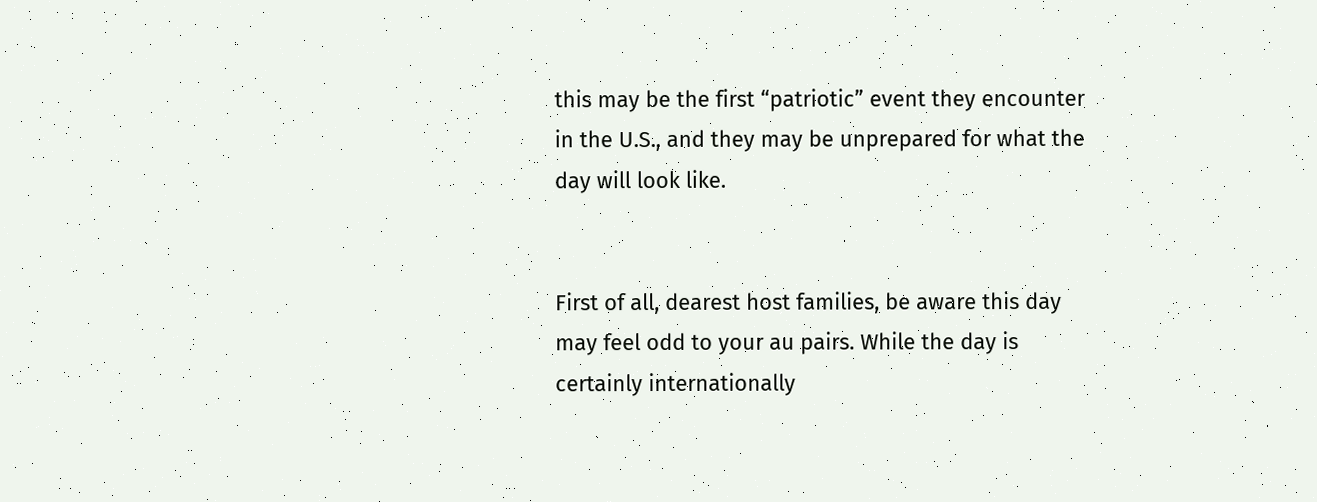this may be the first “patriotic” event they encounter in the U.S., and they may be unprepared for what the day will look like.


First of all, dearest host families, be aware this day may feel odd to your au pairs. While the day is certainly internationally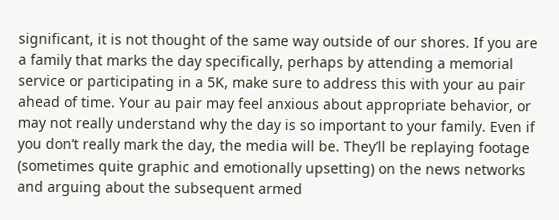significant, it is not thought of the same way outside of our shores. If you are a family that marks the day specifically, perhaps by attending a memorial service or participating in a 5K, make sure to address this with your au pair ahead of time. Your au pair may feel anxious about appropriate behavior, or may not really understand why the day is so important to your family. Even if you don’t really mark the day, the media will be. They’ll be replaying footage (sometimes quite graphic and emotionally upsetting) on the news networks and arguing about the subsequent armed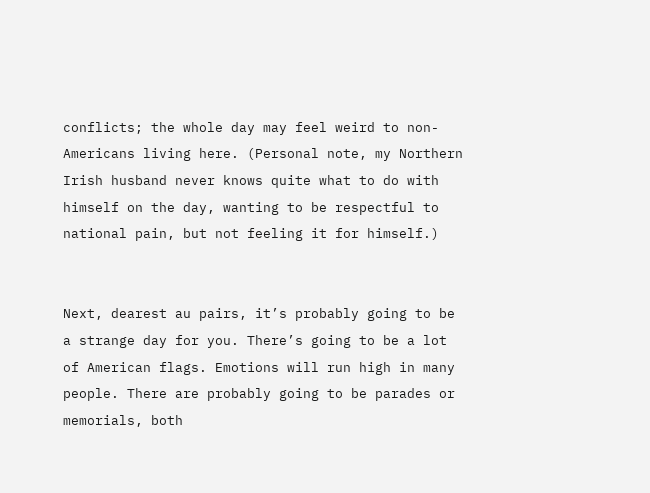conflicts; the whole day may feel weird to non-Americans living here. (Personal note, my Northern Irish husband never knows quite what to do with himself on the day, wanting to be respectful to national pain, but not feeling it for himself.)


Next, dearest au pairs, it’s probably going to be a strange day for you. There’s going to be a lot of American flags. Emotions will run high in many people. There are probably going to be parades or memorials, both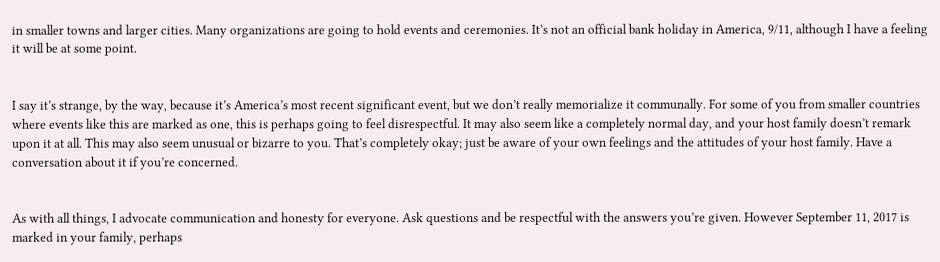in smaller towns and larger cities. Many organizations are going to hold events and ceremonies. It’s not an official bank holiday in America, 9/11, although I have a feeling it will be at some point.


I say it’s strange, by the way, because it’s America’s most recent significant event, but we don’t really memorialize it communally. For some of you from smaller countries where events like this are marked as one, this is perhaps going to feel disrespectful. It may also seem like a completely normal day, and your host family doesn’t remark upon it at all. This may also seem unusual or bizarre to you. That’s completely okay; just be aware of your own feelings and the attitudes of your host family. Have a conversation about it if you’re concerned.


As with all things, I advocate communication and honesty for everyone. Ask questions and be respectful with the answers you’re given. However September 11, 2017 is marked in your family, perhaps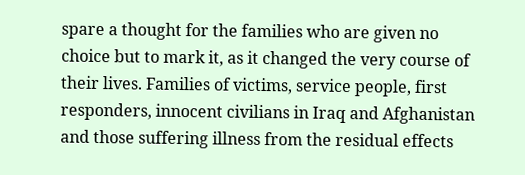spare a thought for the families who are given no choice but to mark it, as it changed the very course of their lives. Families of victims, service people, first responders, innocent civilians in Iraq and Afghanistan and those suffering illness from the residual effects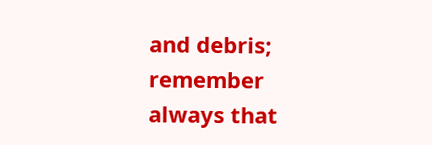and debris; remember always that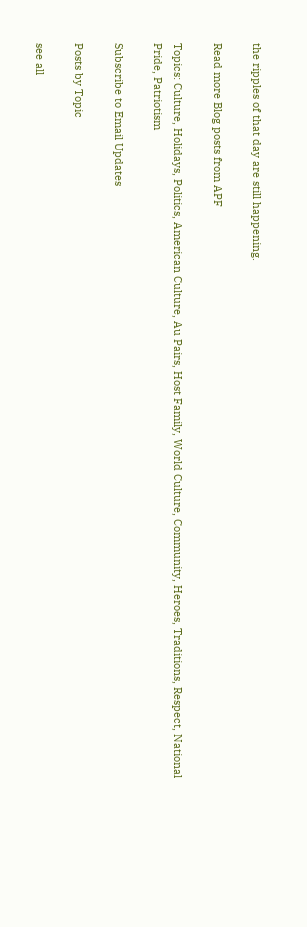the ripples of that day are still happening.

Read more Blog posts from APF

Topics: Culture, Holidays, Politics, American Culture, Au Pairs, Host Family, World Culture, Community, Heroes, Traditions, Respect, National Pride, Patriotism

Subscribe to Email Updates

Posts by Topic

see all